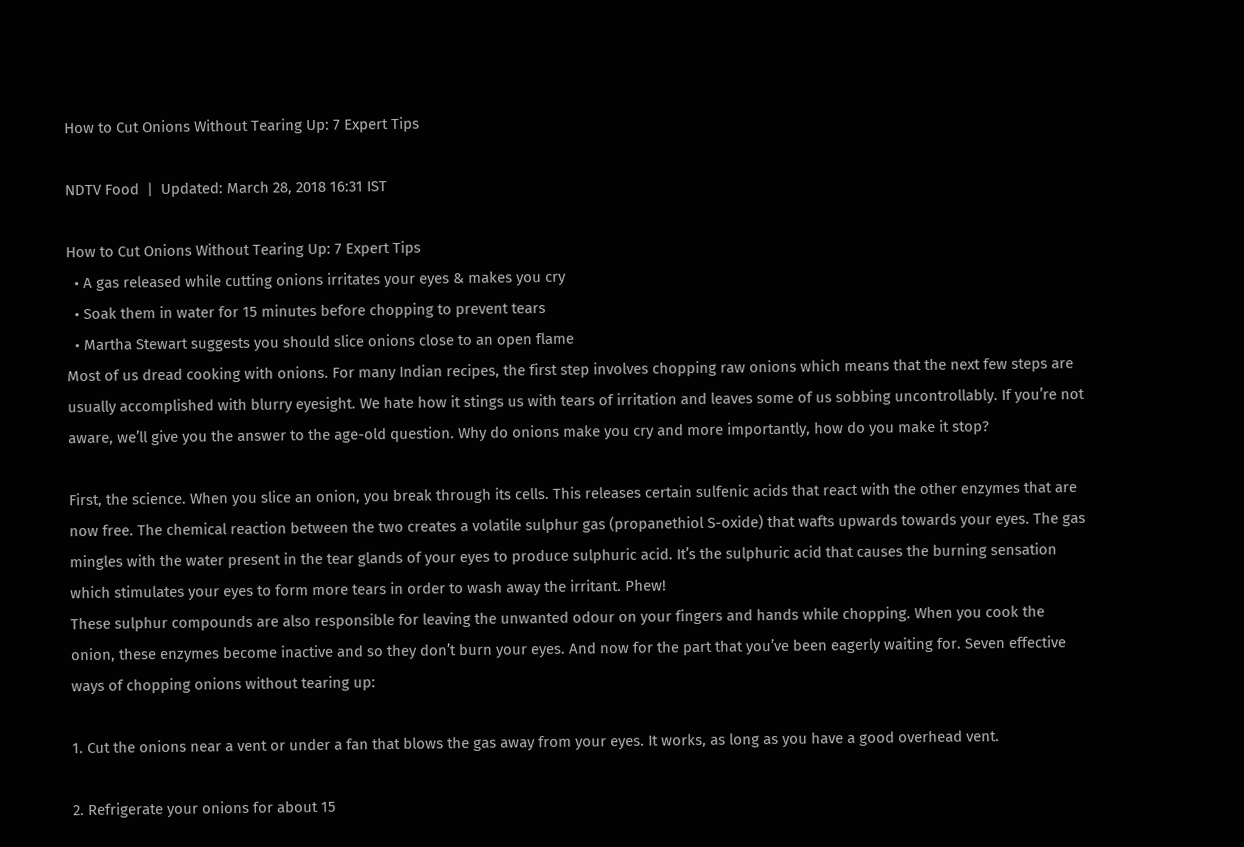How to Cut Onions Without Tearing Up: 7 Expert Tips

NDTV Food  |  Updated: March 28, 2018 16:31 IST

How to Cut Onions Without Tearing Up: 7 Expert Tips
  • A gas released while cutting onions irritates your eyes & makes you cry
  • Soak them in water for 15 minutes before chopping to prevent tears
  • Martha Stewart suggests you should slice onions close to an open flame
Most of us dread cooking with onions. For many Indian recipes, the first step involves chopping raw onions which means that the next few steps are usually accomplished with blurry eyesight. We hate how it stings us with tears of irritation and leaves some of us sobbing uncontrollably. If you’re not aware, we’ll give you the answer to the age-old question. Why do onions make you cry and more importantly, how do you make it stop?

First, the science. When you slice an onion, you break through its cells. This releases certain sulfenic acids that react with the other enzymes that are now free. The chemical reaction between the two creates a volatile sulphur gas (propanethiol S-oxide) that wafts upwards towards your eyes. The gas mingles with the water present in the tear glands of your eyes to produce sulphuric acid. It’s the sulphuric acid that causes the burning sensation which stimulates your eyes to form more tears in order to wash away the irritant. Phew!
These sulphur compounds are also responsible for leaving the unwanted odour on your fingers and hands while chopping. When you cook the onion, these enzymes become inactive and so they don’t burn your eyes. And now for the part that you’ve been eagerly waiting for. Seven effective ways of chopping onions without tearing up:

1. Cut the onions near a vent or under a fan that blows the gas away from your eyes. It works, as long as you have a good overhead vent.

2. Refrigerate your onions for about 15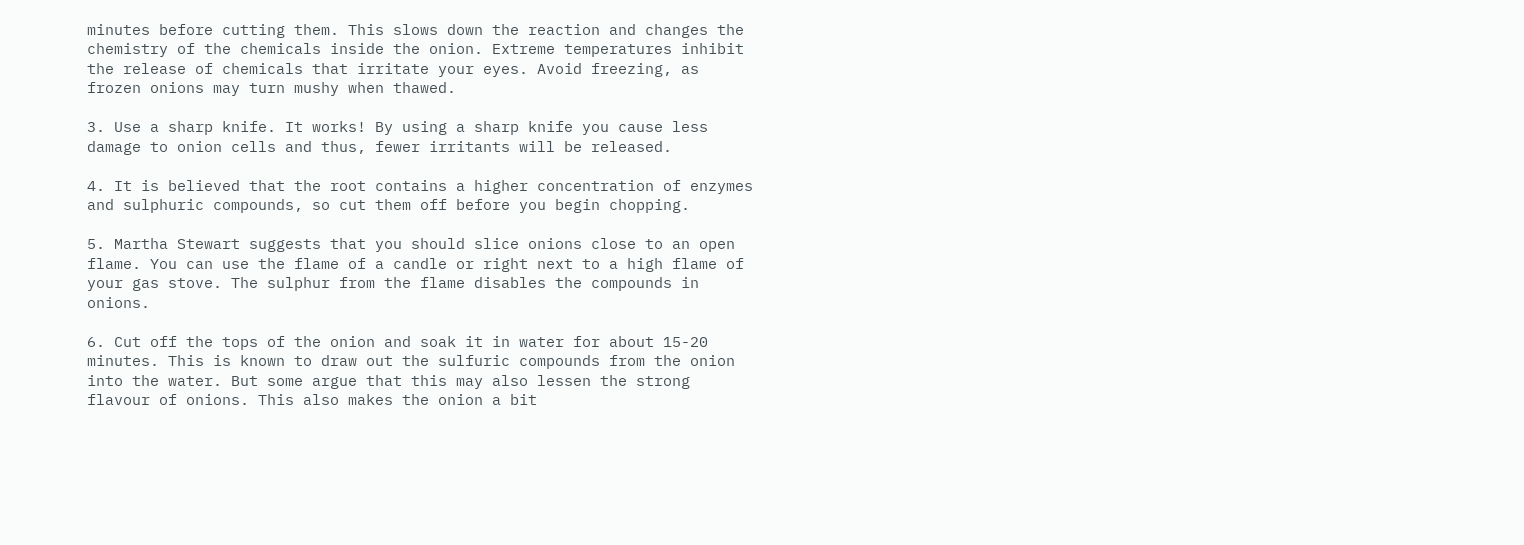minutes before cutting them. This slows down the reaction and changes the chemistry of the chemicals inside the onion. Extreme temperatures inhibit the release of chemicals that irritate your eyes. Avoid freezing, as frozen onions may turn mushy when thawed.

3. Use a sharp knife. It works! By using a sharp knife you cause less damage to onion cells and thus, fewer irritants will be released.

4. It is believed that the root contains a higher concentration of enzymes and sulphuric compounds, so cut them off before you begin chopping.

5. Martha Stewart suggests that you should slice onions close to an open flame. You can use the flame of a candle or right next to a high flame of your gas stove. The sulphur from the flame disables the compounds in onions.

6. Cut off the tops of the onion and soak it in water for about 15-20 minutes. This is known to draw out the sulfuric compounds from the onion into the water. But some argue that this may also lessen the strong flavour of onions. This also makes the onion a bit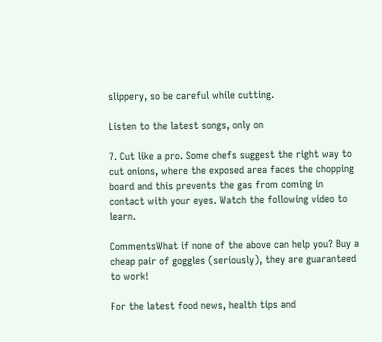slippery, so be careful while cutting.

Listen to the latest songs, only on

7. Cut like a pro. Some chefs suggest the right way to cut onions, where the exposed area faces the chopping board and this prevents the gas from coming in contact with your eyes. Watch the following video to learn.

CommentsWhat if none of the above can help you? Buy a cheap pair of goggles (seriously), they are guaranteed to work!

For the latest food news, health tips and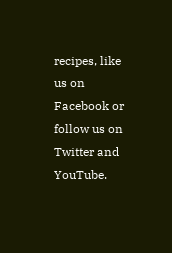recipes, like us on Facebook or follow us on Twitter and YouTube.